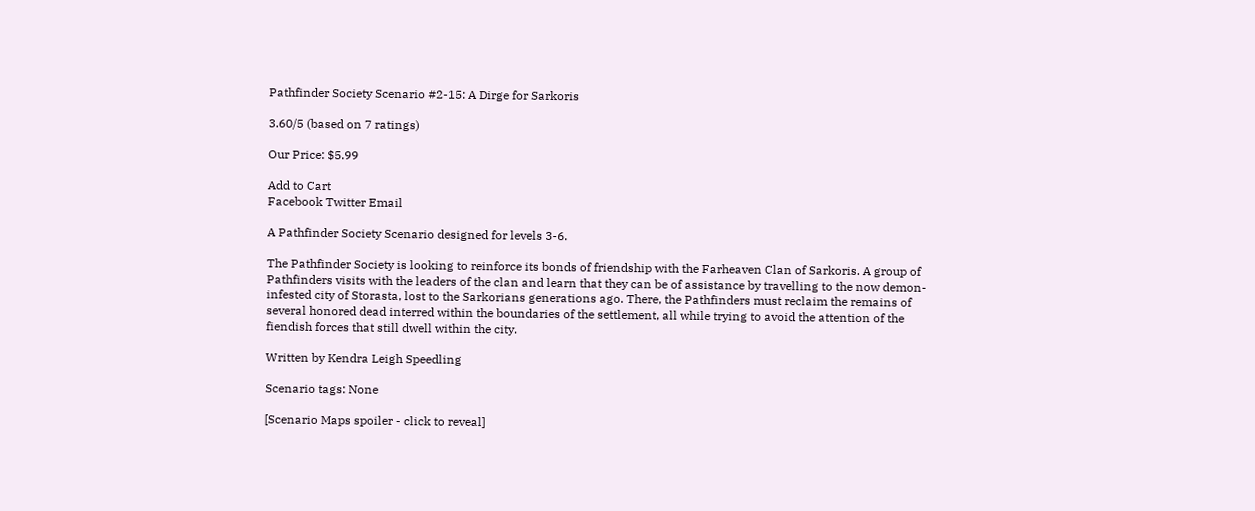Pathfinder Society Scenario #2-15: A Dirge for Sarkoris

3.60/5 (based on 7 ratings)

Our Price: $5.99

Add to Cart
Facebook Twitter Email

A Pathfinder Society Scenario designed for levels 3-6.

The Pathfinder Society is looking to reinforce its bonds of friendship with the Farheaven Clan of Sarkoris. A group of Pathfinders visits with the leaders of the clan and learn that they can be of assistance by travelling to the now demon-infested city of Storasta, lost to the Sarkorians generations ago. There, the Pathfinders must reclaim the remains of several honored dead interred within the boundaries of the settlement, all while trying to avoid the attention of the fiendish forces that still dwell within the city.

Written by Kendra Leigh Speedling

Scenario tags: None

[Scenario Maps spoiler - click to reveal]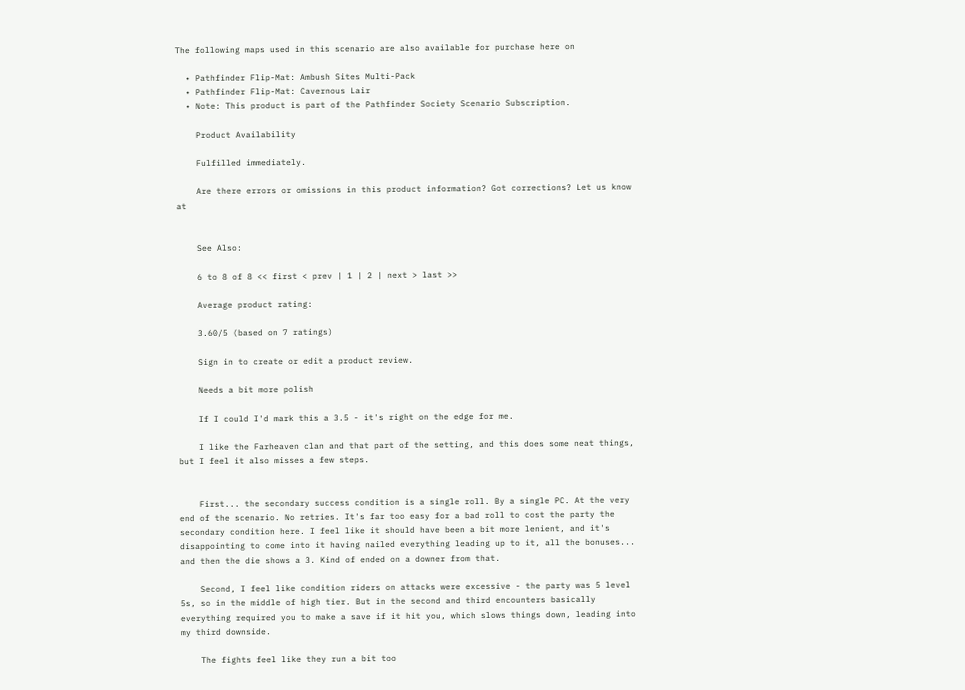The following maps used in this scenario are also available for purchase here on

  • Pathfinder Flip-Mat: Ambush Sites Multi-Pack
  • Pathfinder Flip-Mat: Cavernous Lair
  • Note: This product is part of the Pathfinder Society Scenario Subscription.

    Product Availability

    Fulfilled immediately.

    Are there errors or omissions in this product information? Got corrections? Let us know at


    See Also:

    6 to 8 of 8 << first < prev | 1 | 2 | next > last >>

    Average product rating:

    3.60/5 (based on 7 ratings)

    Sign in to create or edit a product review.

    Needs a bit more polish

    If I could I'd mark this a 3.5 - it's right on the edge for me.

    I like the Farheaven clan and that part of the setting, and this does some neat things, but I feel it also misses a few steps.


    First... the secondary success condition is a single roll. By a single PC. At the very end of the scenario. No retries. It's far too easy for a bad roll to cost the party the secondary condition here. I feel like it should have been a bit more lenient, and it's disappointing to come into it having nailed everything leading up to it, all the bonuses... and then the die shows a 3. Kind of ended on a downer from that.

    Second, I feel like condition riders on attacks were excessive - the party was 5 level 5s, so in the middle of high tier. But in the second and third encounters basically everything required you to make a save if it hit you, which slows things down, leading into my third downside.

    The fights feel like they run a bit too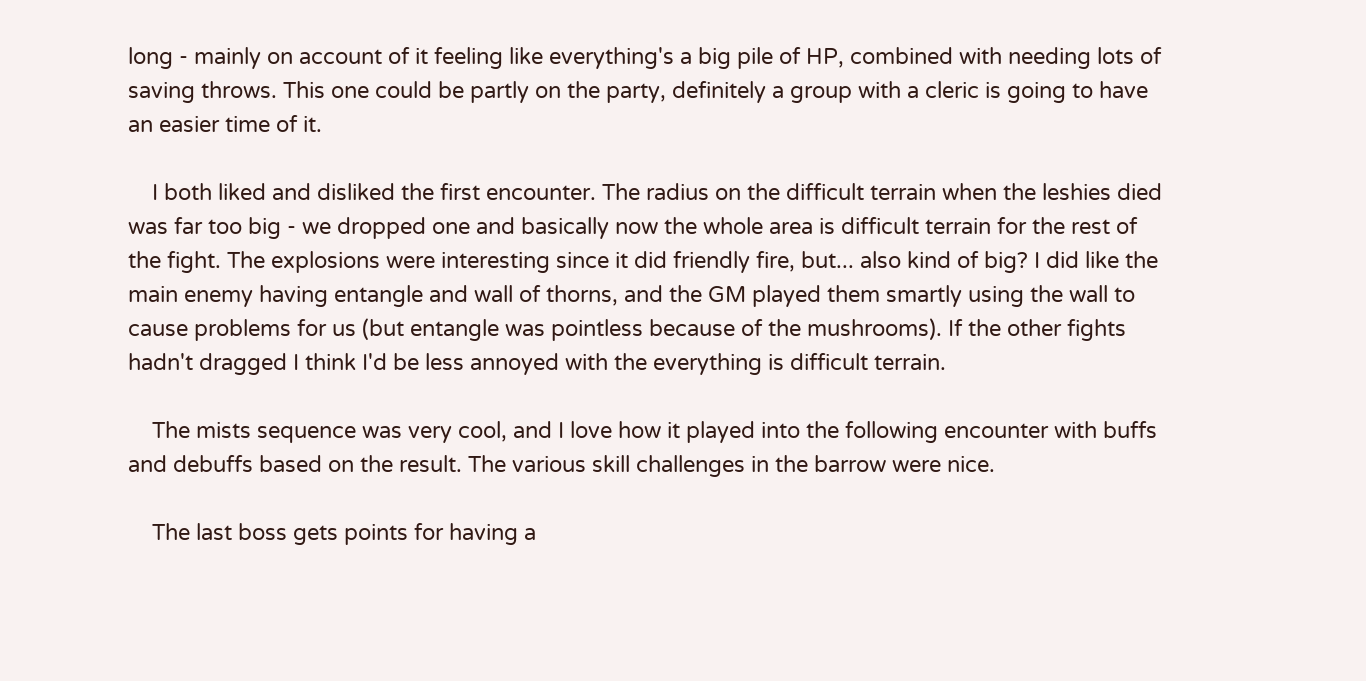long - mainly on account of it feeling like everything's a big pile of HP, combined with needing lots of saving throws. This one could be partly on the party, definitely a group with a cleric is going to have an easier time of it.

    I both liked and disliked the first encounter. The radius on the difficult terrain when the leshies died was far too big - we dropped one and basically now the whole area is difficult terrain for the rest of the fight. The explosions were interesting since it did friendly fire, but... also kind of big? I did like the main enemy having entangle and wall of thorns, and the GM played them smartly using the wall to cause problems for us (but entangle was pointless because of the mushrooms). If the other fights hadn't dragged I think I'd be less annoyed with the everything is difficult terrain.

    The mists sequence was very cool, and I love how it played into the following encounter with buffs and debuffs based on the result. The various skill challenges in the barrow were nice.

    The last boss gets points for having a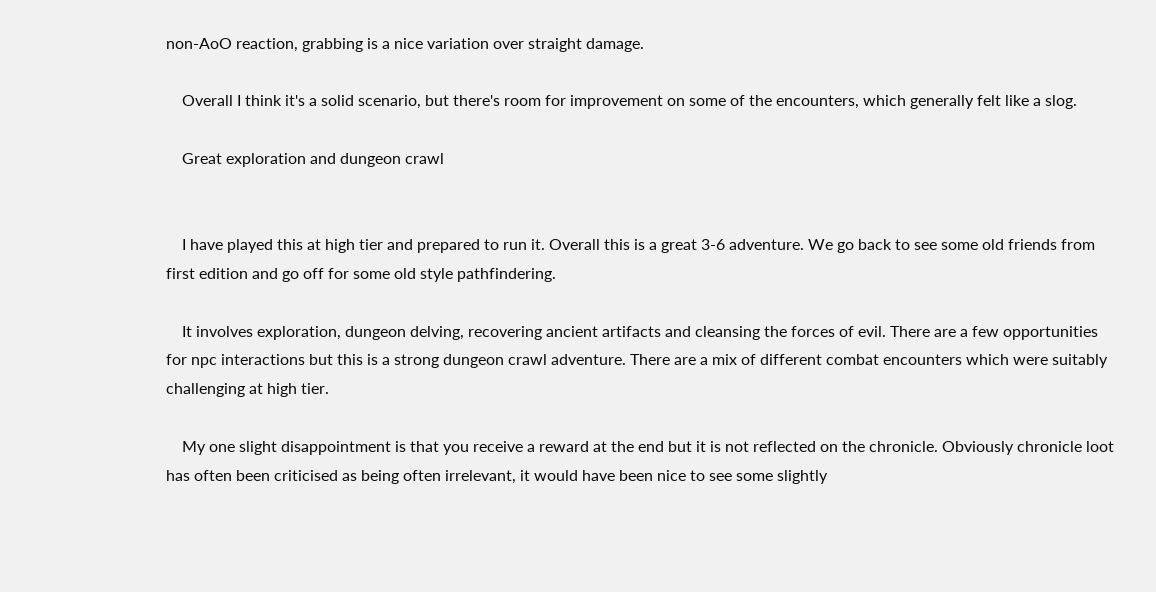non-AoO reaction, grabbing is a nice variation over straight damage.

    Overall I think it's a solid scenario, but there's room for improvement on some of the encounters, which generally felt like a slog.

    Great exploration and dungeon crawl


    I have played this at high tier and prepared to run it. Overall this is a great 3-6 adventure. We go back to see some old friends from first edition and go off for some old style pathfindering.

    It involves exploration, dungeon delving, recovering ancient artifacts and cleansing the forces of evil. There are a few opportunities for npc interactions but this is a strong dungeon crawl adventure. There are a mix of different combat encounters which were suitably challenging at high tier.

    My one slight disappointment is that you receive a reward at the end but it is not reflected on the chronicle. Obviously chronicle loot has often been criticised as being often irrelevant, it would have been nice to see some slightly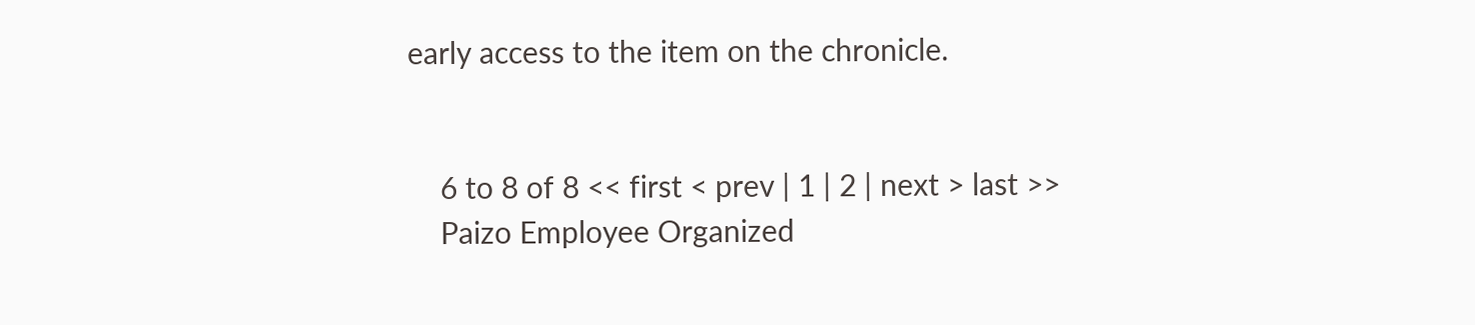early access to the item on the chronicle.


    6 to 8 of 8 << first < prev | 1 | 2 | next > last >>
    Paizo Employee Organized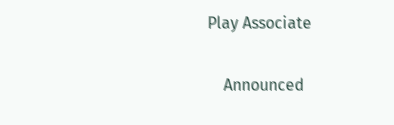Play Associate

    Announced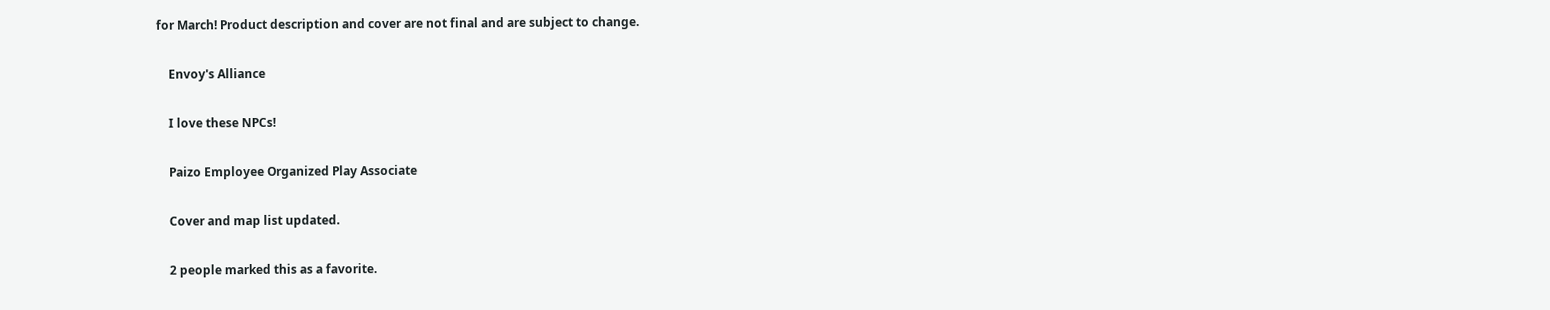for March! Product description and cover are not final and are subject to change.

    Envoy's Alliance

    I love these NPCs!

    Paizo Employee Organized Play Associate

    Cover and map list updated.

    2 people marked this as a favorite.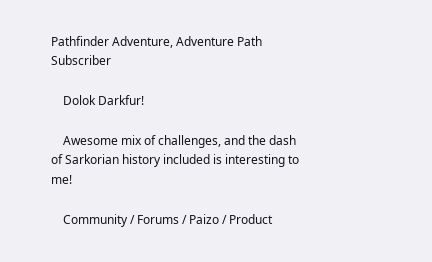Pathfinder Adventure, Adventure Path Subscriber

    Dolok Darkfur!

    Awesome mix of challenges, and the dash of Sarkorian history included is interesting to me!

    Community / Forums / Paizo / Product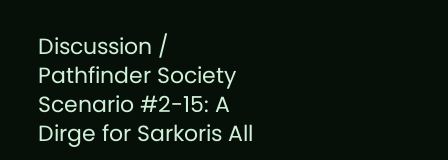Discussion / Pathfinder Society Scenario #2-15: A Dirge for Sarkoris All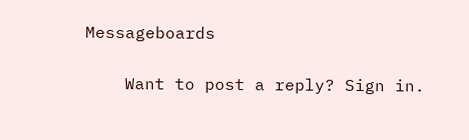Messageboards

    Want to post a reply? Sign in.